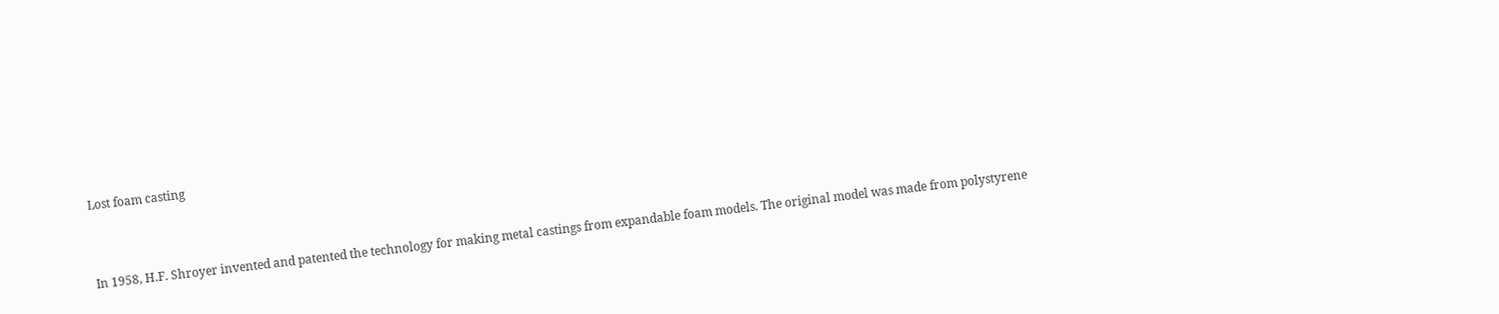Lost foam casting



In 1958, H.F. Shroyer invented and patented the technology for making metal castings from expandable foam models. The original model was made from polystyrene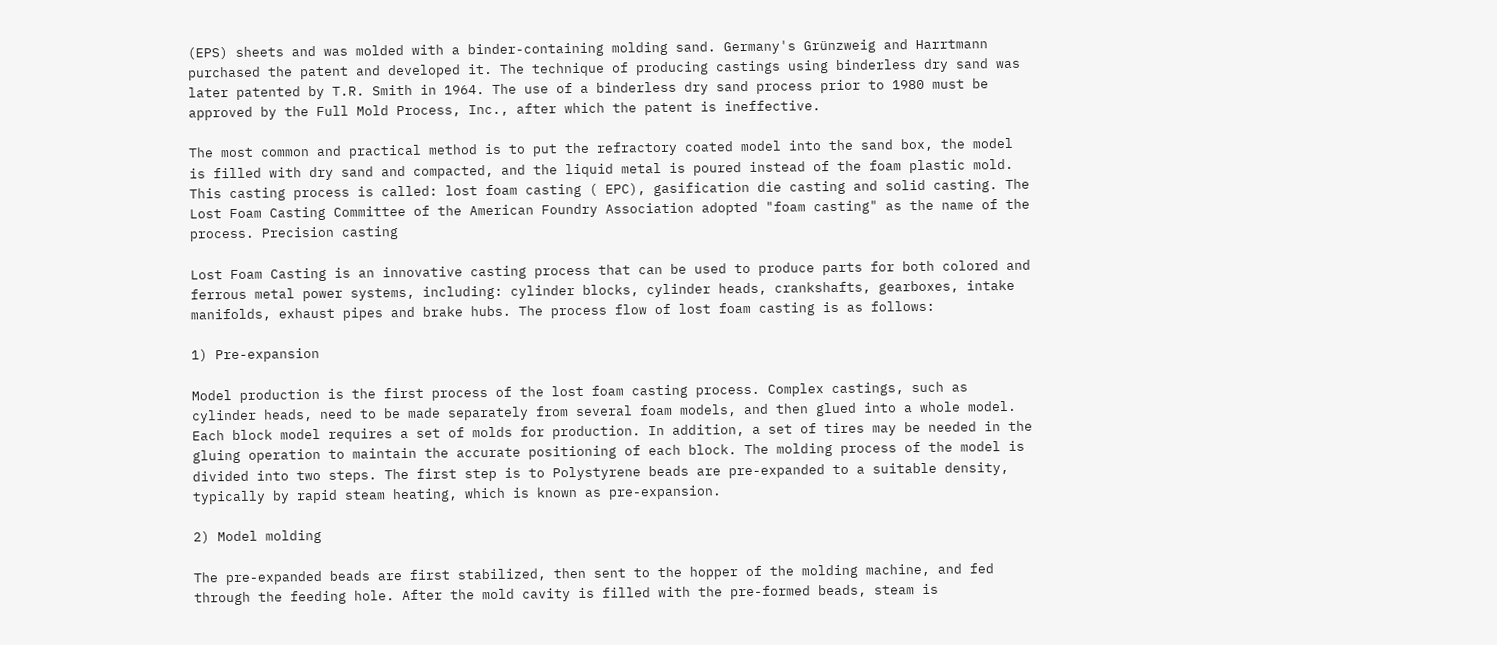(EPS) sheets and was molded with a binder-containing molding sand. Germany's Grünzweig and Harrtmann purchased the patent and developed it. The technique of producing castings using binderless dry sand was later patented by T.R. Smith in 1964. The use of a binderless dry sand process prior to 1980 must be approved by the Full Mold Process, Inc., after which the patent is ineffective.

The most common and practical method is to put the refractory coated model into the sand box, the model is filled with dry sand and compacted, and the liquid metal is poured instead of the foam plastic mold. This casting process is called: lost foam casting ( EPC), gasification die casting and solid casting. The Lost Foam Casting Committee of the American Foundry Association adopted "foam casting" as the name of the process. Precision casting

Lost Foam Casting is an innovative casting process that can be used to produce parts for both colored and ferrous metal power systems, including: cylinder blocks, cylinder heads, crankshafts, gearboxes, intake manifolds, exhaust pipes and brake hubs. The process flow of lost foam casting is as follows:

1) Pre-expansion

Model production is the first process of the lost foam casting process. Complex castings, such as cylinder heads, need to be made separately from several foam models, and then glued into a whole model. Each block model requires a set of molds for production. In addition, a set of tires may be needed in the gluing operation to maintain the accurate positioning of each block. The molding process of the model is divided into two steps. The first step is to Polystyrene beads are pre-expanded to a suitable density, typically by rapid steam heating, which is known as pre-expansion.

2) Model molding

The pre-expanded beads are first stabilized, then sent to the hopper of the molding machine, and fed through the feeding hole. After the mold cavity is filled with the pre-formed beads, steam is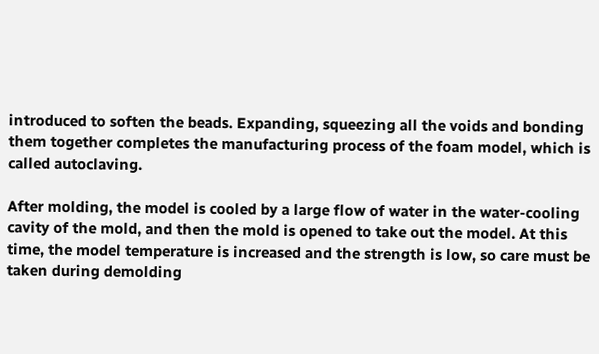introduced to soften the beads. Expanding, squeezing all the voids and bonding them together completes the manufacturing process of the foam model, which is called autoclaving.

After molding, the model is cooled by a large flow of water in the water-cooling cavity of the mold, and then the mold is opened to take out the model. At this time, the model temperature is increased and the strength is low, so care must be taken during demolding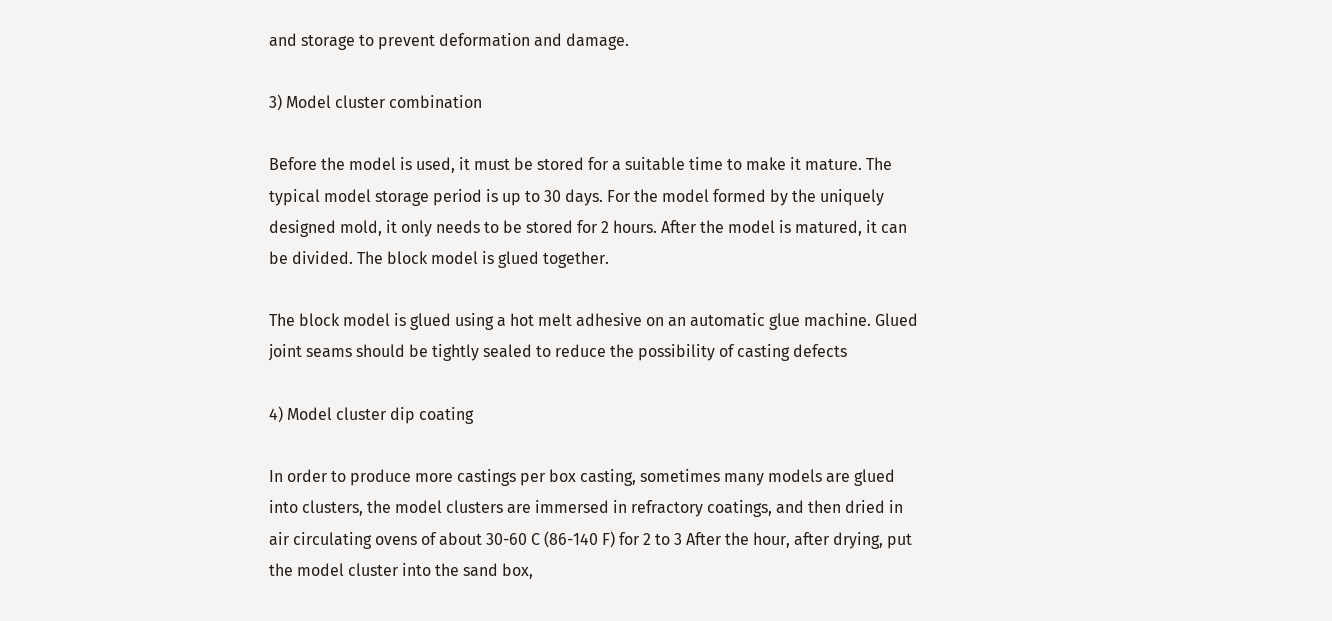and storage to prevent deformation and damage.

3) Model cluster combination

Before the model is used, it must be stored for a suitable time to make it mature. The typical model storage period is up to 30 days. For the model formed by the uniquely designed mold, it only needs to be stored for 2 hours. After the model is matured, it can be divided. The block model is glued together.

The block model is glued using a hot melt adhesive on an automatic glue machine. Glued joint seams should be tightly sealed to reduce the possibility of casting defects

4) Model cluster dip coating

In order to produce more castings per box casting, sometimes many models are glued into clusters, the model clusters are immersed in refractory coatings, and then dried in air circulating ovens of about 30-60 C (86-140 F) for 2 to 3 After the hour, after drying, put the model cluster into the sand box,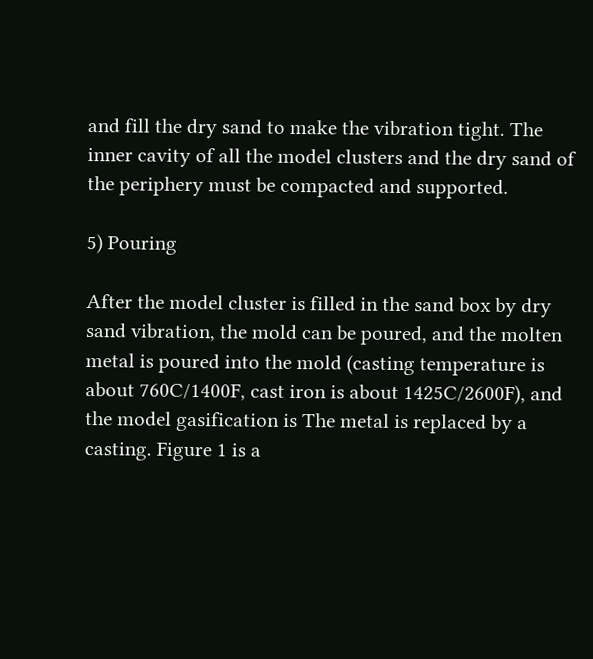and fill the dry sand to make the vibration tight. The inner cavity of all the model clusters and the dry sand of the periphery must be compacted and supported.

5) Pouring

After the model cluster is filled in the sand box by dry sand vibration, the mold can be poured, and the molten metal is poured into the mold (casting temperature is about 760C/1400F, cast iron is about 1425C/2600F), and the model gasification is The metal is replaced by a casting. Figure 1 is a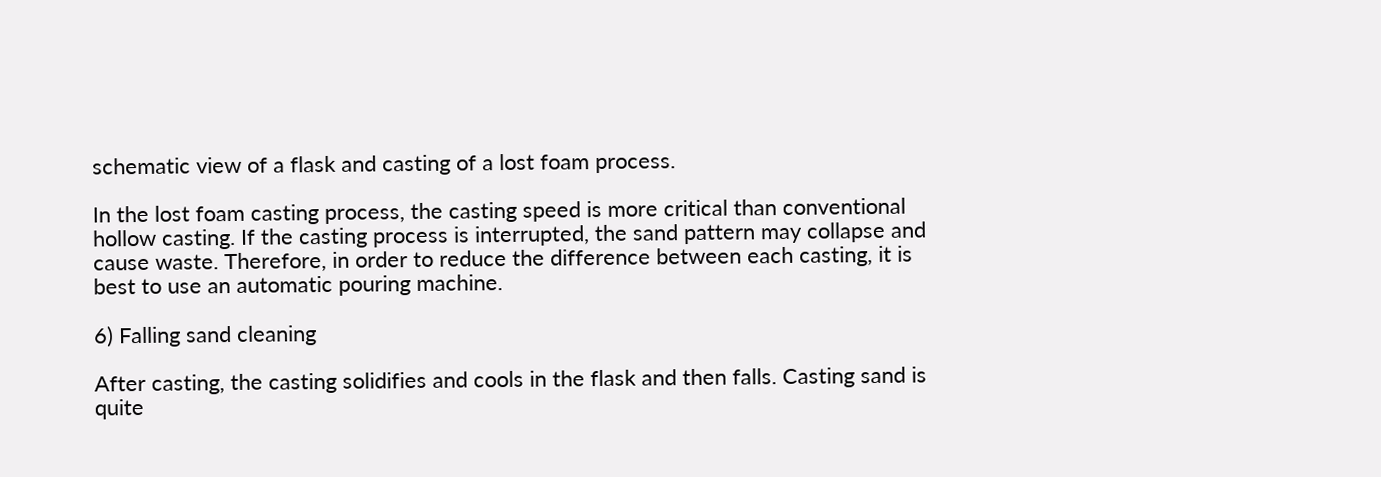schematic view of a flask and casting of a lost foam process.

In the lost foam casting process, the casting speed is more critical than conventional hollow casting. If the casting process is interrupted, the sand pattern may collapse and cause waste. Therefore, in order to reduce the difference between each casting, it is best to use an automatic pouring machine.

6) Falling sand cleaning

After casting, the casting solidifies and cools in the flask and then falls. Casting sand is quite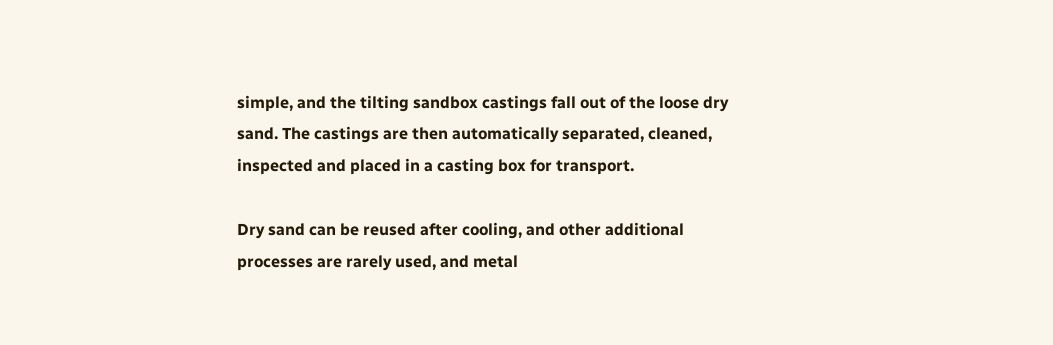simple, and the tilting sandbox castings fall out of the loose dry sand. The castings are then automatically separated, cleaned, inspected and placed in a casting box for transport.

Dry sand can be reused after cooling, and other additional processes are rarely used, and metal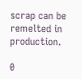scrap can be remelted in production.

0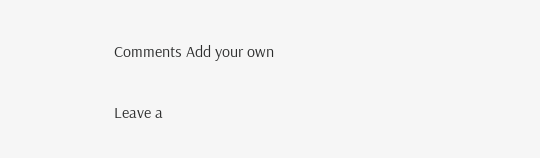Comments Add your own

Leave a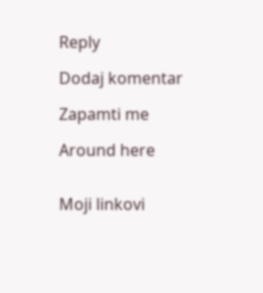Reply

Dodaj komentar

Zapamti me

Around here


Moji linkovi